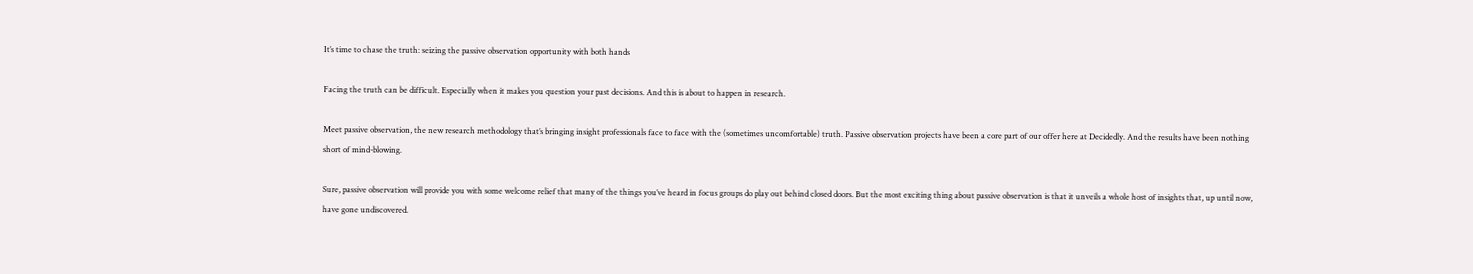It’s time to chase the truth: seizing the passive observation opportunity with both hands

Facing the truth can be difficult. Especially when it makes you question your past decisions. And this is about to happen in research.

Meet passive observation, the new research methodology that’s bringing insight professionals face to face with the (sometimes uncomfortable) truth. Passive observation projects have been a core part of our offer here at Decidedly. And the results have been nothing short of mind-blowing.

Sure, passive observation will provide you with some welcome relief that many of the things you’ve heard in focus groups do play out behind closed doors. But the most exciting thing about passive observation is that it unveils a whole host of insights that, up until now, have gone undiscovered.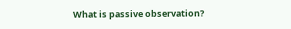What is passive observation?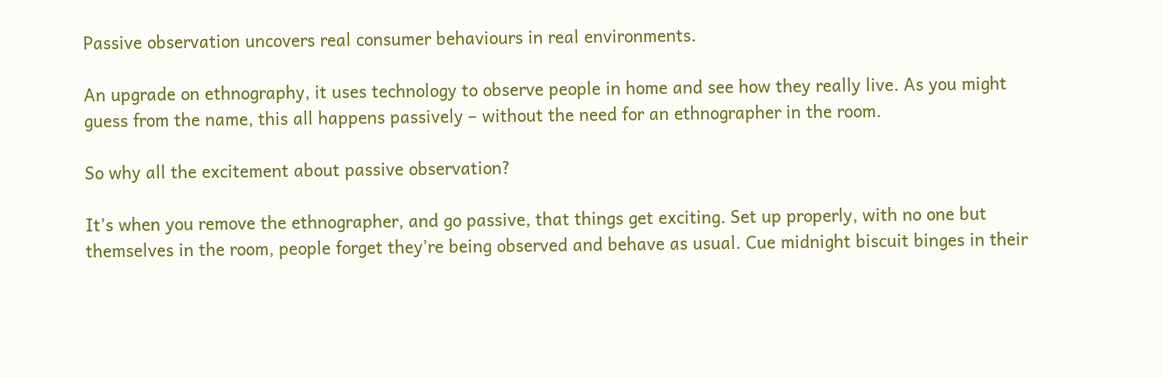Passive observation uncovers real consumer behaviours in real environments.

An upgrade on ethnography, it uses technology to observe people in home and see how they really live. As you might guess from the name, this all happens passively – without the need for an ethnographer in the room.

So why all the excitement about passive observation?

It’s when you remove the ethnographer, and go passive, that things get exciting. Set up properly, with no one but themselves in the room, people forget they’re being observed and behave as usual. Cue midnight biscuit binges in their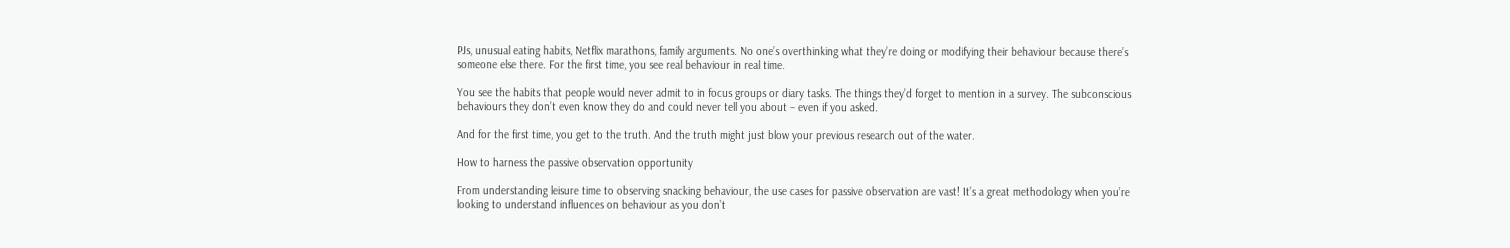PJs, unusual eating habits, Netflix marathons, family arguments. No one’s overthinking what they’re doing or modifying their behaviour because there’s someone else there. For the first time, you see real behaviour in real time.

You see the habits that people would never admit to in focus groups or diary tasks. The things they’d forget to mention in a survey. The subconscious behaviours they don’t even know they do and could never tell you about – even if you asked.

And for the first time, you get to the truth. And the truth might just blow your previous research out of the water.

How to harness the passive observation opportunity

From understanding leisure time to observing snacking behaviour, the use cases for passive observation are vast! It’s a great methodology when you’re looking to understand influences on behaviour as you don’t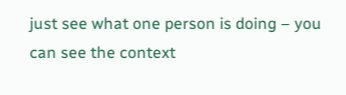just see what one person is doing – you can see the context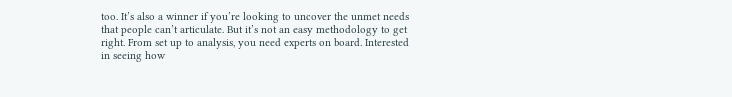too. It’s also a winner if you’re looking to uncover the unmet needs that people can’t articulate. But it’s not an easy methodology to get right. From set up to analysis, you need experts on board. Interested in seeing how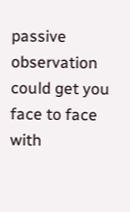passive observation could get you face to face with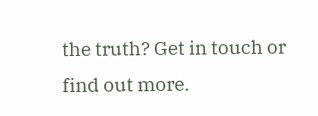the truth? Get in touch or find out more.